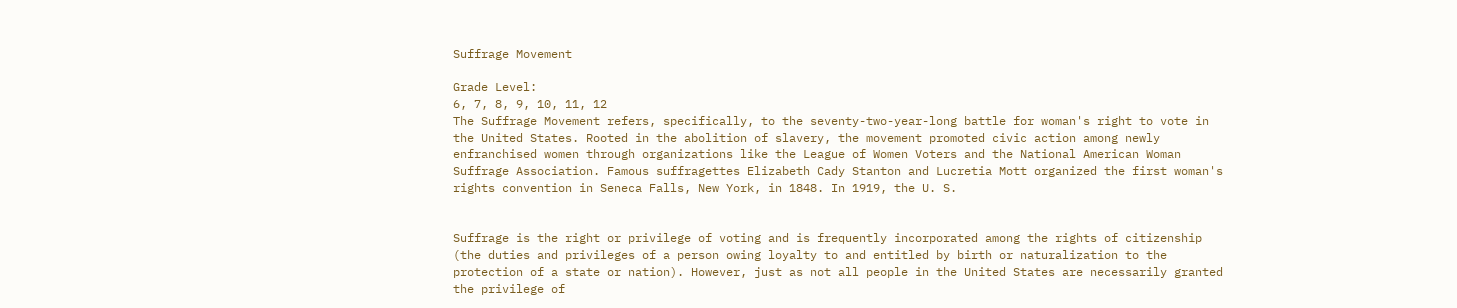Suffrage Movement

Grade Level:
6, 7, 8, 9, 10, 11, 12
The Suffrage Movement refers, specifically, to the seventy-two-year-long battle for woman's right to vote in the United States. Rooted in the abolition of slavery, the movement promoted civic action among newly enfranchised women through organizations like the League of Women Voters and the National American Woman Suffrage Association. Famous suffragettes Elizabeth Cady Stanton and Lucretia Mott organized the first woman's rights convention in Seneca Falls, New York, in 1848. In 1919, the U. S.


Suffrage is the right or privilege of voting and is frequently incorporated among the rights of citizenship (the duties and privileges of a person owing loyalty to and entitled by birth or naturalization to the protection of a state or nation). However, just as not all people in the United States are necessarily granted the privilege of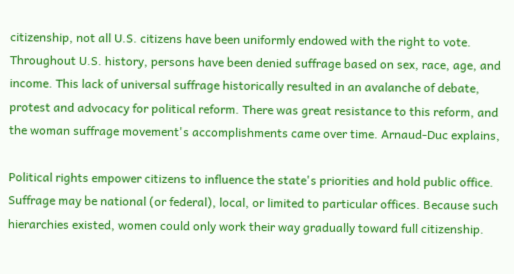citizenship, not all U.S. citizens have been uniformly endowed with the right to vote. Throughout U.S. history, persons have been denied suffrage based on sex, race, age, and income. This lack of universal suffrage historically resulted in an avalanche of debate, protest and advocacy for political reform. There was great resistance to this reform, and the woman suffrage movement's accomplishments came over time. Arnaud-Duc explains,

Political rights empower citizens to influence the state's priorities and hold public office. Suffrage may be national (or federal), local, or limited to particular offices. Because such hierarchies existed, women could only work their way gradually toward full citizenship.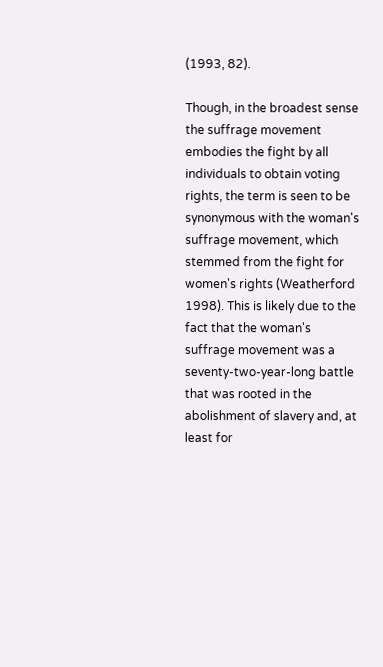(1993, 82).

Though, in the broadest sense the suffrage movement embodies the fight by all individuals to obtain voting rights, the term is seen to be synonymous with the woman's suffrage movement, which stemmed from the fight for women's rights (Weatherford 1998). This is likely due to the fact that the woman's suffrage movement was a seventy-two-year-long battle that was rooted in the abolishment of slavery and, at least for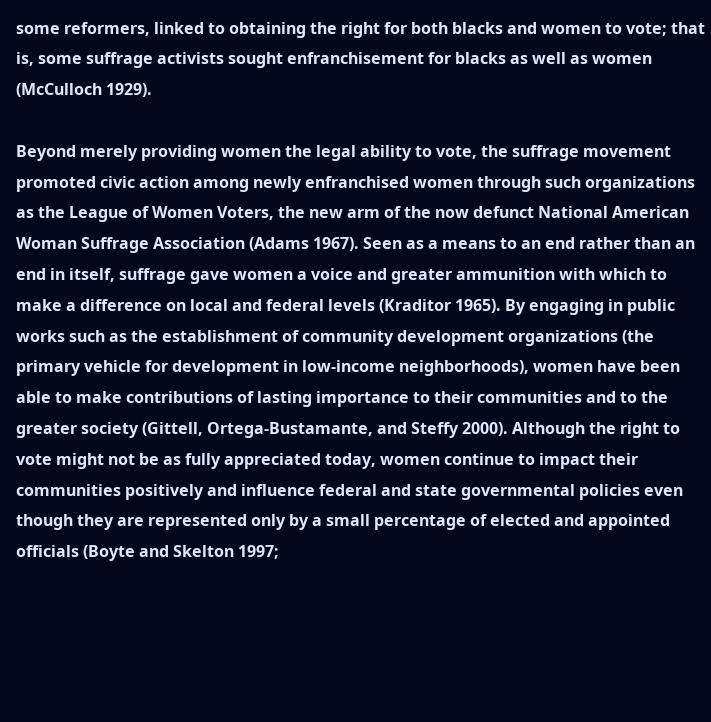some reformers, linked to obtaining the right for both blacks and women to vote; that is, some suffrage activists sought enfranchisement for blacks as well as women (McCulloch 1929).

Beyond merely providing women the legal ability to vote, the suffrage movement promoted civic action among newly enfranchised women through such organizations as the League of Women Voters, the new arm of the now defunct National American Woman Suffrage Association (Adams 1967). Seen as a means to an end rather than an end in itself, suffrage gave women a voice and greater ammunition with which to make a difference on local and federal levels (Kraditor 1965). By engaging in public works such as the establishment of community development organizations (the primary vehicle for development in low-income neighborhoods), women have been able to make contributions of lasting importance to their communities and to the greater society (Gittell, Ortega-Bustamante, and Steffy 2000). Although the right to vote might not be as fully appreciated today, women continue to impact their communities positively and influence federal and state governmental policies even though they are represented only by a small percentage of elected and appointed officials (Boyte and Skelton 1997;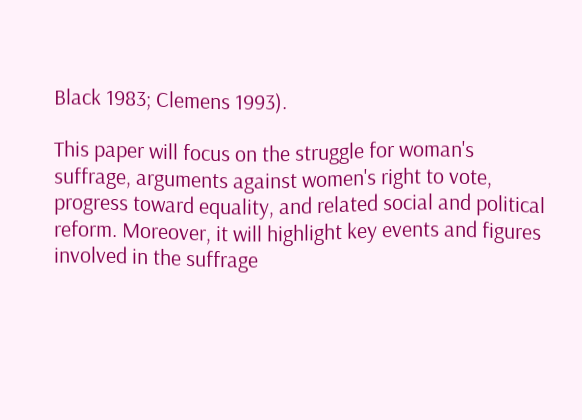Black 1983; Clemens 1993).

This paper will focus on the struggle for woman's suffrage, arguments against women's right to vote, progress toward equality, and related social and political reform. Moreover, it will highlight key events and figures involved in the suffrage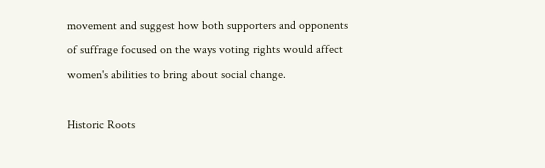movement and suggest how both supporters and opponents of suffrage focused on the ways voting rights would affect women's abilities to bring about social change.

Historic Roots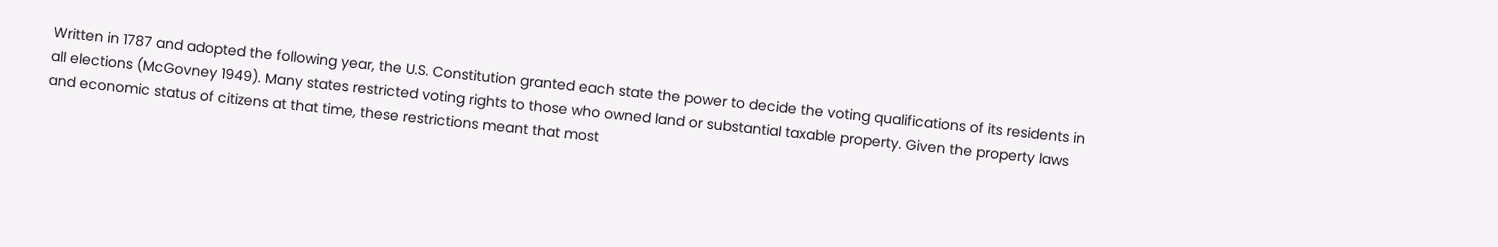Written in 1787 and adopted the following year, the U.S. Constitution granted each state the power to decide the voting qualifications of its residents in all elections (McGovney 1949). Many states restricted voting rights to those who owned land or substantial taxable property. Given the property laws and economic status of citizens at that time, these restrictions meant that most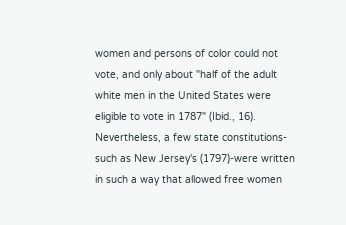women and persons of color could not vote, and only about "half of the adult white men in the United States were eligible to vote in 1787" (Ibid., 16). Nevertheless, a few state constitutions-such as New Jersey's (1797)-were written in such a way that allowed free women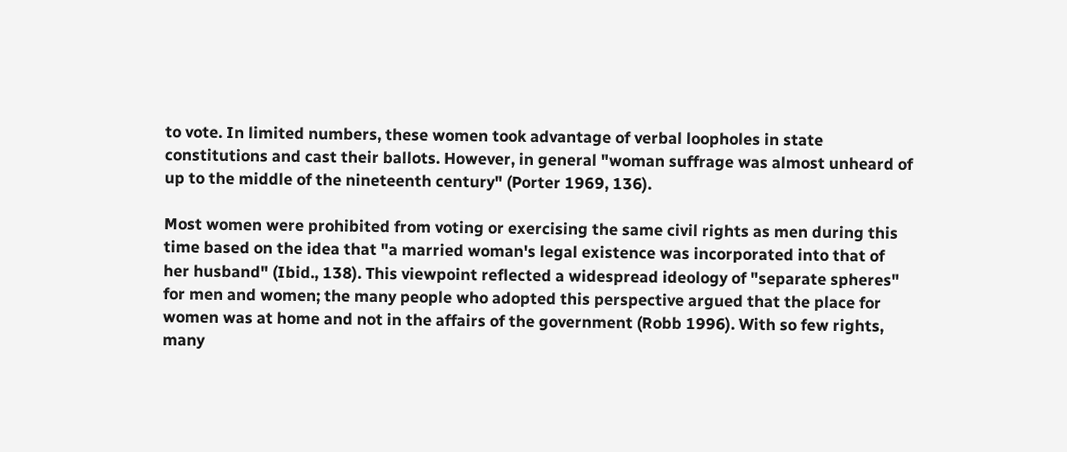to vote. In limited numbers, these women took advantage of verbal loopholes in state constitutions and cast their ballots. However, in general "woman suffrage was almost unheard of up to the middle of the nineteenth century" (Porter 1969, 136).

Most women were prohibited from voting or exercising the same civil rights as men during this time based on the idea that "a married woman's legal existence was incorporated into that of her husband" (Ibid., 138). This viewpoint reflected a widespread ideology of "separate spheres" for men and women; the many people who adopted this perspective argued that the place for women was at home and not in the affairs of the government (Robb 1996). With so few rights, many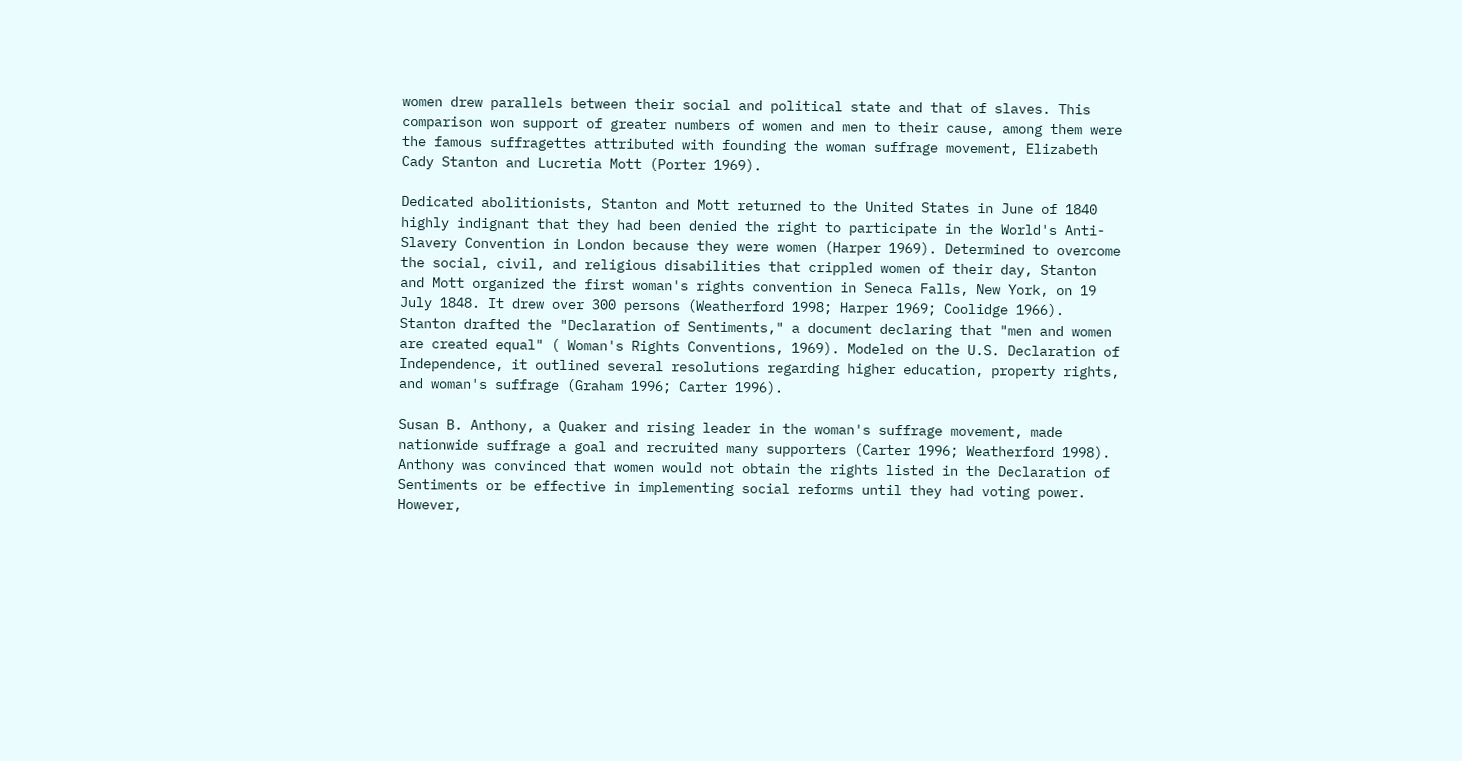women drew parallels between their social and political state and that of slaves. This comparison won support of greater numbers of women and men to their cause, among them were the famous suffragettes attributed with founding the woman suffrage movement, Elizabeth Cady Stanton and Lucretia Mott (Porter 1969).

Dedicated abolitionists, Stanton and Mott returned to the United States in June of 1840 highly indignant that they had been denied the right to participate in the World's Anti-Slavery Convention in London because they were women (Harper 1969). Determined to overcome the social, civil, and religious disabilities that crippled women of their day, Stanton and Mott organized the first woman's rights convention in Seneca Falls, New York, on 19 July 1848. It drew over 300 persons (Weatherford 1998; Harper 1969; Coolidge 1966). Stanton drafted the "Declaration of Sentiments," a document declaring that "men and women are created equal" ( Woman's Rights Conventions, 1969). Modeled on the U.S. Declaration of Independence, it outlined several resolutions regarding higher education, property rights, and woman's suffrage (Graham 1996; Carter 1996).

Susan B. Anthony, a Quaker and rising leader in the woman's suffrage movement, made nationwide suffrage a goal and recruited many supporters (Carter 1996; Weatherford 1998). Anthony was convinced that women would not obtain the rights listed in the Declaration of Sentiments or be effective in implementing social reforms until they had voting power. However,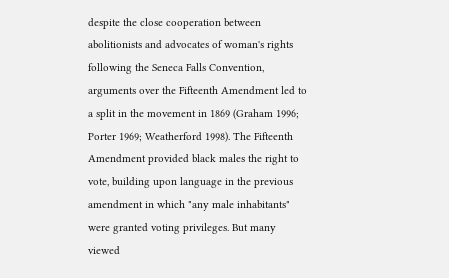despite the close cooperation between abolitionists and advocates of woman's rights following the Seneca Falls Convention, arguments over the Fifteenth Amendment led to a split in the movement in 1869 (Graham 1996; Porter 1969; Weatherford 1998). The Fifteenth Amendment provided black males the right to vote, building upon language in the previous amendment in which "any male inhabitants" were granted voting privileges. But many viewed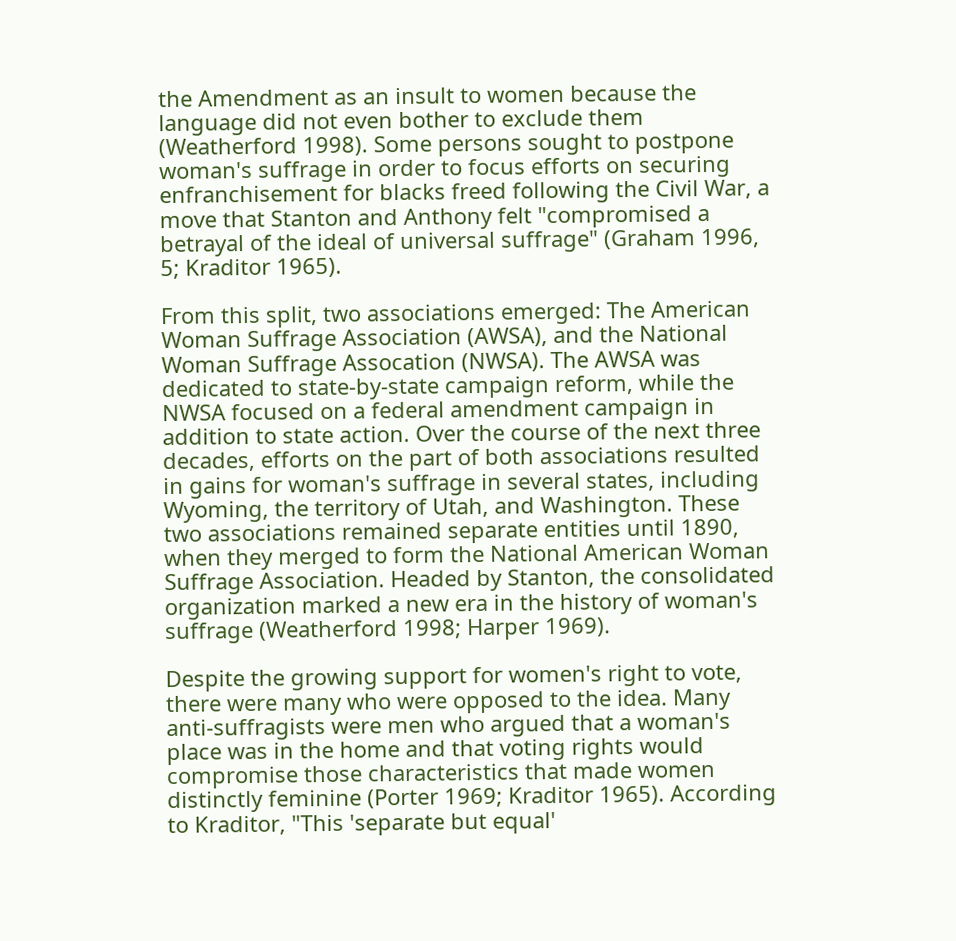the Amendment as an insult to women because the language did not even bother to exclude them (Weatherford 1998). Some persons sought to postpone woman's suffrage in order to focus efforts on securing enfranchisement for blacks freed following the Civil War, a move that Stanton and Anthony felt "compromised a betrayal of the ideal of universal suffrage" (Graham 1996, 5; Kraditor 1965).

From this split, two associations emerged: The American Woman Suffrage Association (AWSA), and the National Woman Suffrage Assocation (NWSA). The AWSA was dedicated to state-by-state campaign reform, while the NWSA focused on a federal amendment campaign in addition to state action. Over the course of the next three decades, efforts on the part of both associations resulted in gains for woman's suffrage in several states, including Wyoming, the territory of Utah, and Washington. These two associations remained separate entities until 1890, when they merged to form the National American Woman Suffrage Association. Headed by Stanton, the consolidated organization marked a new era in the history of woman's suffrage (Weatherford 1998; Harper 1969).

Despite the growing support for women's right to vote, there were many who were opposed to the idea. Many anti-suffragists were men who argued that a woman's place was in the home and that voting rights would compromise those characteristics that made women distinctly feminine (Porter 1969; Kraditor 1965). According to Kraditor, "This 'separate but equal'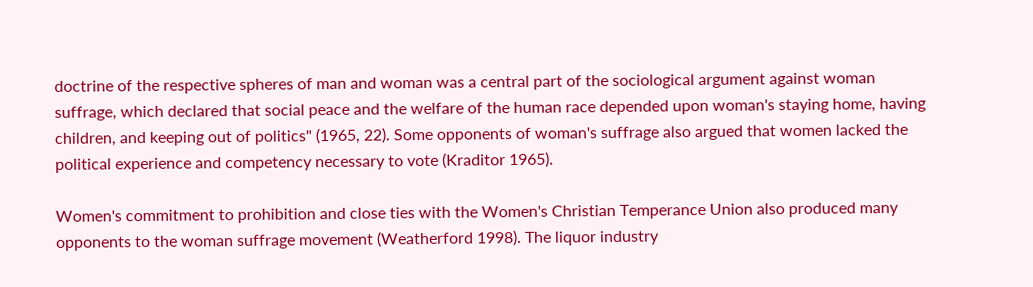doctrine of the respective spheres of man and woman was a central part of the sociological argument against woman suffrage, which declared that social peace and the welfare of the human race depended upon woman's staying home, having children, and keeping out of politics" (1965, 22). Some opponents of woman's suffrage also argued that women lacked the political experience and competency necessary to vote (Kraditor 1965).

Women's commitment to prohibition and close ties with the Women's Christian Temperance Union also produced many opponents to the woman suffrage movement (Weatherford 1998). The liquor industry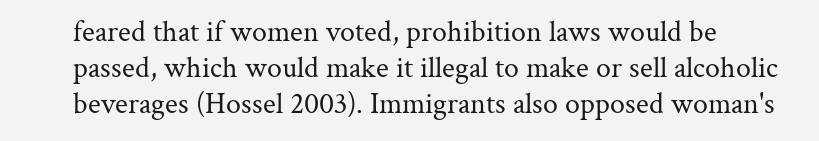feared that if women voted, prohibition laws would be passed, which would make it illegal to make or sell alcoholic beverages (Hossel 2003). Immigrants also opposed woman's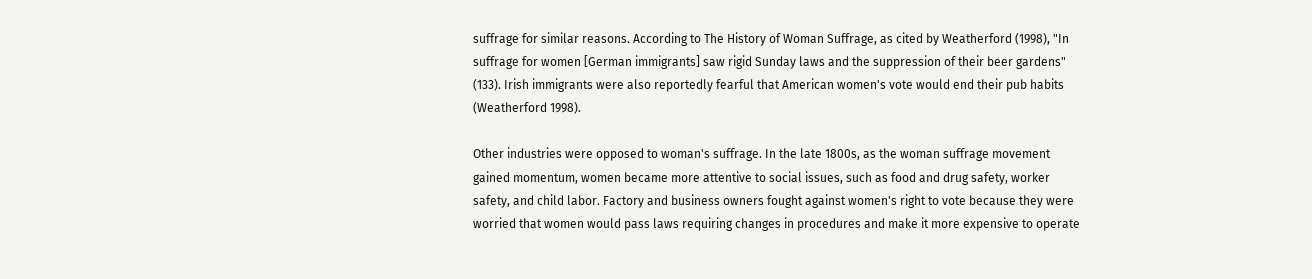suffrage for similar reasons. According to The History of Woman Suffrage, as cited by Weatherford (1998), "In suffrage for women [German immigrants] saw rigid Sunday laws and the suppression of their beer gardens" (133). Irish immigrants were also reportedly fearful that American women's vote would end their pub habits (Weatherford 1998).

Other industries were opposed to woman's suffrage. In the late 1800s, as the woman suffrage movement gained momentum, women became more attentive to social issues, such as food and drug safety, worker safety, and child labor. Factory and business owners fought against women's right to vote because they were worried that women would pass laws requiring changes in procedures and make it more expensive to operate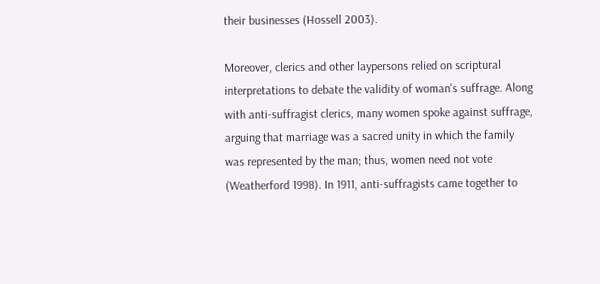their businesses (Hossell 2003).

Moreover, clerics and other laypersons relied on scriptural interpretations to debate the validity of woman's suffrage. Along with anti-suffragist clerics, many women spoke against suffrage, arguing that marriage was a sacred unity in which the family was represented by the man; thus, women need not vote (Weatherford 1998). In 1911, anti-suffragists came together to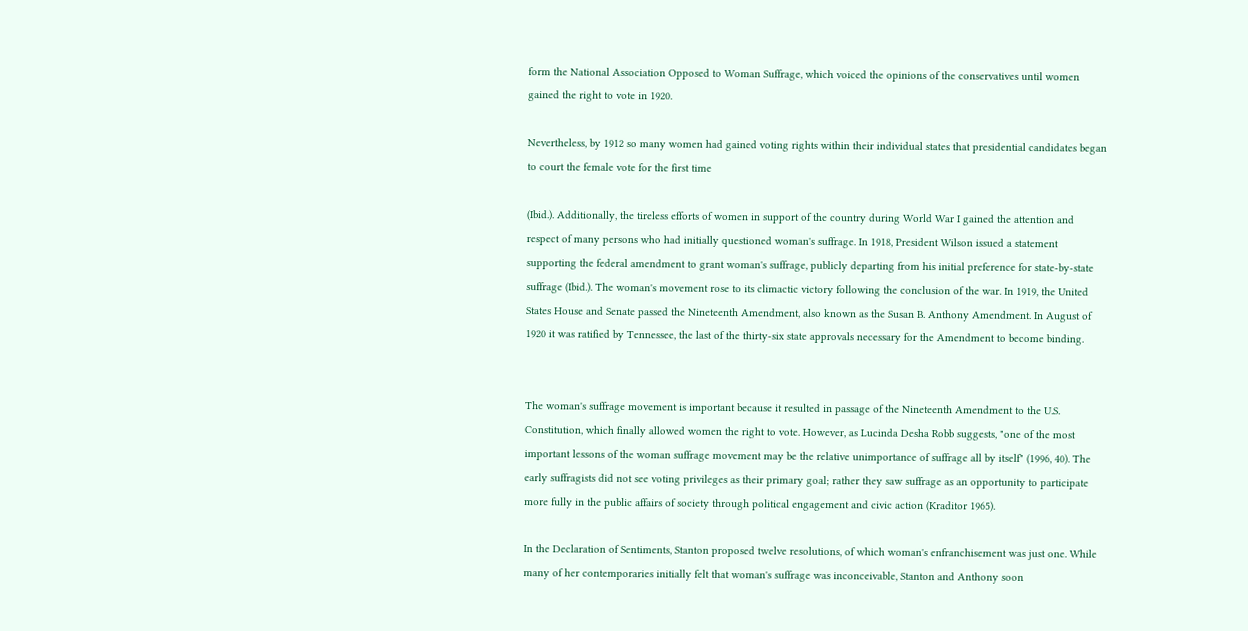form the National Association Opposed to Woman Suffrage, which voiced the opinions of the conservatives until women gained the right to vote in 1920.

Nevertheless, by 1912 so many women had gained voting rights within their individual states that presidential candidates began to court the female vote for the first time

(Ibid.). Additionally, the tireless efforts of women in support of the country during World War I gained the attention and respect of many persons who had initially questioned woman's suffrage. In 1918, President Wilson issued a statement supporting the federal amendment to grant woman's suffrage, publicly departing from his initial preference for state-by-state suffrage (Ibid.). The woman's movement rose to its climactic victory following the conclusion of the war. In 1919, the United States House and Senate passed the Nineteenth Amendment, also known as the Susan B. Anthony Amendment. In August of 1920 it was ratified by Tennessee, the last of the thirty-six state approvals necessary for the Amendment to become binding.


The woman's suffrage movement is important because it resulted in passage of the Nineteenth Amendment to the U.S. Constitution, which finally allowed women the right to vote. However, as Lucinda Desha Robb suggests, "one of the most important lessons of the woman suffrage movement may be the relative unimportance of suffrage all by itself" (1996, 40). The early suffragists did not see voting privileges as their primary goal; rather they saw suffrage as an opportunity to participate more fully in the public affairs of society through political engagement and civic action (Kraditor 1965).

In the Declaration of Sentiments, Stanton proposed twelve resolutions, of which woman's enfranchisement was just one. While many of her contemporaries initially felt that woman's suffrage was inconceivable, Stanton and Anthony soon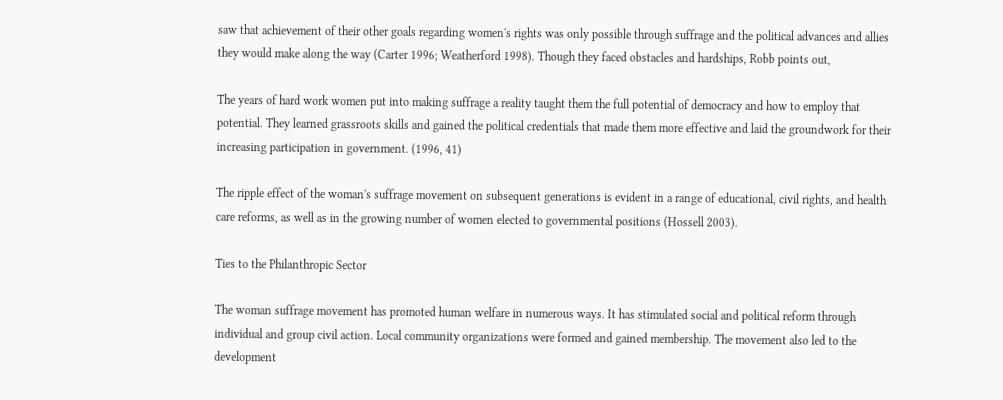saw that achievement of their other goals regarding women's rights was only possible through suffrage and the political advances and allies they would make along the way (Carter 1996; Weatherford 1998). Though they faced obstacles and hardships, Robb points out,

The years of hard work women put into making suffrage a reality taught them the full potential of democracy and how to employ that potential. They learned grassroots skills and gained the political credentials that made them more effective and laid the groundwork for their increasing participation in government. (1996, 41)

The ripple effect of the woman's suffrage movement on subsequent generations is evident in a range of educational, civil rights, and health care reforms, as well as in the growing number of women elected to governmental positions (Hossell 2003).

Ties to the Philanthropic Sector

The woman suffrage movement has promoted human welfare in numerous ways. It has stimulated social and political reform through individual and group civil action. Local community organizations were formed and gained membership. The movement also led to the development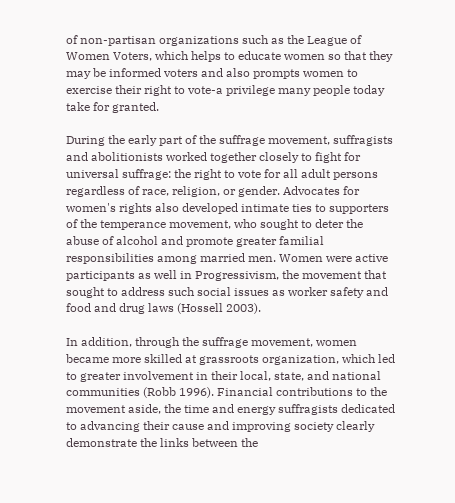of non-partisan organizations such as the League of Women Voters, which helps to educate women so that they may be informed voters and also prompts women to exercise their right to vote-a privilege many people today take for granted.

During the early part of the suffrage movement, suffragists and abolitionists worked together closely to fight for universal suffrage: the right to vote for all adult persons regardless of race, religion, or gender. Advocates for women's rights also developed intimate ties to supporters of the temperance movement, who sought to deter the abuse of alcohol and promote greater familial responsibilities among married men. Women were active participants as well in Progressivism, the movement that sought to address such social issues as worker safety and food and drug laws (Hossell 2003).

In addition, through the suffrage movement, women became more skilled at grassroots organization, which led to greater involvement in their local, state, and national communities (Robb 1996). Financial contributions to the movement aside, the time and energy suffragists dedicated to advancing their cause and improving society clearly demonstrate the links between the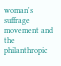woman's suffrage movement and the philanthropic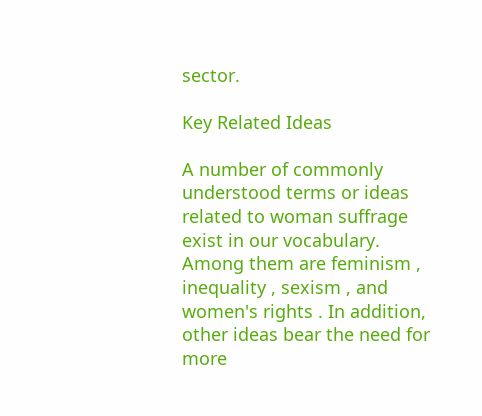sector.

Key Related Ideas

A number of commonly understood terms or ideas related to woman suffrage exist in our vocabulary. Among them are feminism , inequality , sexism , and women's rights . In addition, other ideas bear the need for more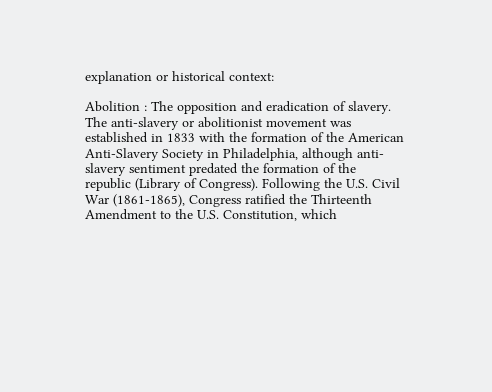explanation or historical context:

Abolition : The opposition and eradication of slavery. The anti-slavery or abolitionist movement was established in 1833 with the formation of the American Anti-Slavery Society in Philadelphia, although anti-slavery sentiment predated the formation of the republic (Library of Congress). Following the U.S. Civil War (1861-1865), Congress ratified the Thirteenth Amendment to the U.S. Constitution, which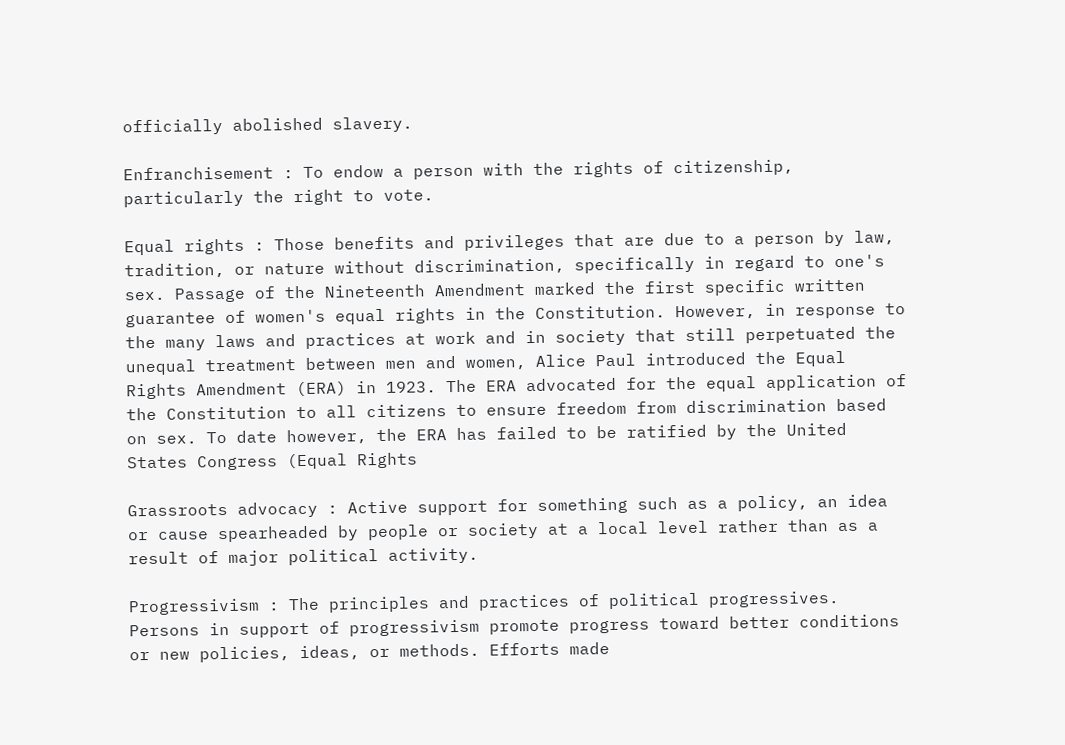officially abolished slavery.

Enfranchisement : To endow a person with the rights of citizenship, particularly the right to vote.

Equal rights : Those benefits and privileges that are due to a person by law, tradition, or nature without discrimination, specifically in regard to one's sex. Passage of the Nineteenth Amendment marked the first specific written guarantee of women's equal rights in the Constitution. However, in response to the many laws and practices at work and in society that still perpetuated the unequal treatment between men and women, Alice Paul introduced the Equal Rights Amendment (ERA) in 1923. The ERA advocated for the equal application of the Constitution to all citizens to ensure freedom from discrimination based on sex. To date however, the ERA has failed to be ratified by the United States Congress (Equal Rights

Grassroots advocacy : Active support for something such as a policy, an idea or cause spearheaded by people or society at a local level rather than as a result of major political activity.

Progressivism : The principles and practices of political progressives. Persons in support of progressivism promote progress toward better conditions or new policies, ideas, or methods. Efforts made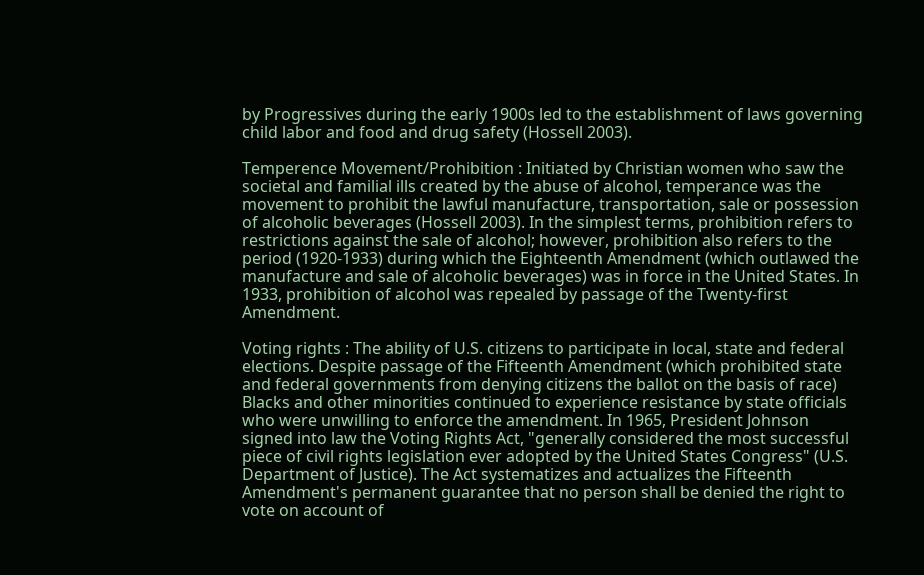by Progressives during the early 1900s led to the establishment of laws governing child labor and food and drug safety (Hossell 2003).

Temperence Movement/Prohibition : Initiated by Christian women who saw the societal and familial ills created by the abuse of alcohol, temperance was the movement to prohibit the lawful manufacture, transportation, sale or possession of alcoholic beverages (Hossell 2003). In the simplest terms, prohibition refers to restrictions against the sale of alcohol; however, prohibition also refers to the period (1920-1933) during which the Eighteenth Amendment (which outlawed the manufacture and sale of alcoholic beverages) was in force in the United States. In 1933, prohibition of alcohol was repealed by passage of the Twenty-first Amendment.

Voting rights : The ability of U.S. citizens to participate in local, state and federal elections. Despite passage of the Fifteenth Amendment (which prohibited state and federal governments from denying citizens the ballot on the basis of race) Blacks and other minorities continued to experience resistance by state officials who were unwilling to enforce the amendment. In 1965, President Johnson signed into law the Voting Rights Act, "generally considered the most successful piece of civil rights legislation ever adopted by the United States Congress" (U.S. Department of Justice). The Act systematizes and actualizes the Fifteenth Amendment's permanent guarantee that no person shall be denied the right to vote on account of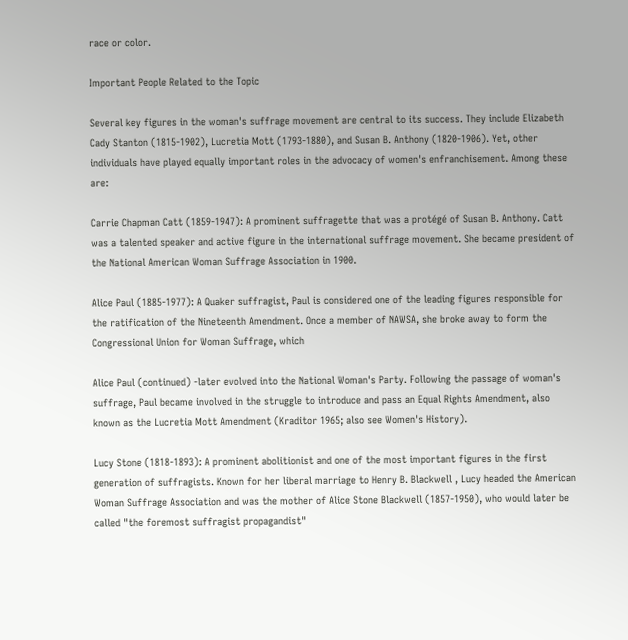race or color.

Important People Related to the Topic

Several key figures in the woman's suffrage movement are central to its success. They include Elizabeth Cady Stanton (1815-1902), Lucretia Mott (1793-1880), and Susan B. Anthony (1820-1906). Yet, other individuals have played equally important roles in the advocacy of women's enfranchisement. Among these are:

Carrie Chapman Catt (1859-1947): A prominent suffragette that was a protégé of Susan B. Anthony. Catt was a talented speaker and active figure in the international suffrage movement. She became president of the National American Woman Suffrage Association in 1900.

Alice Paul (1885-1977): A Quaker suffragist, Paul is considered one of the leading figures responsible for the ratification of the Nineteenth Amendment. Once a member of NAWSA, she broke away to form the Congressional Union for Woman Suffrage, which

Alice Paul (continued) -later evolved into the National Woman's Party. Following the passage of woman's suffrage, Paul became involved in the struggle to introduce and pass an Equal Rights Amendment, also known as the Lucretia Mott Amendment (Kraditor 1965; also see Women's History).

Lucy Stone (1818-1893): A prominent abolitionist and one of the most important figures in the first generation of suffragists. Known for her liberal marriage to Henry B. Blackwell , Lucy headed the American Woman Suffrage Association and was the mother of Alice Stone Blackwell (1857-1950), who would later be called "the foremost suffragist propagandist"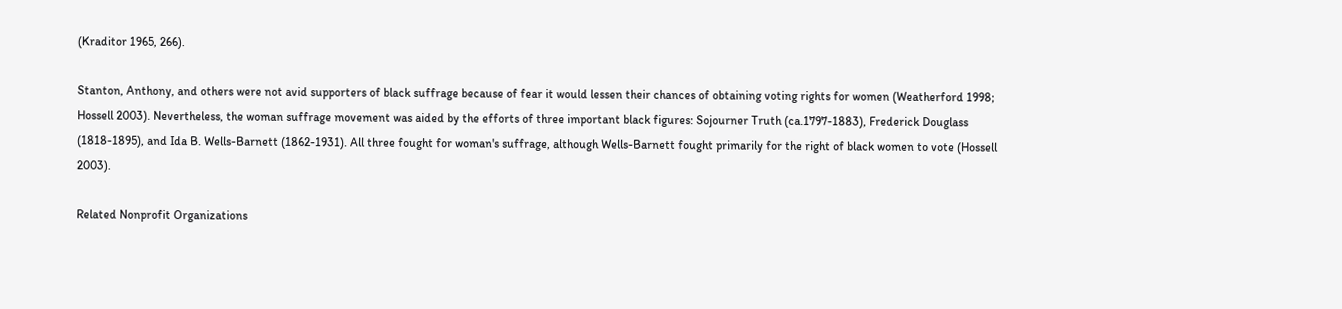(Kraditor 1965, 266).

Stanton, Anthony, and others were not avid supporters of black suffrage because of fear it would lessen their chances of obtaining voting rights for women (Weatherford 1998; Hossell 2003). Nevertheless, the woman suffrage movement was aided by the efforts of three important black figures: Sojourner Truth (ca.1797-1883), Frederick Douglass (1818-1895), and Ida B. Wells-Barnett (1862-1931). All three fought for woman's suffrage, although Wells-Barnett fought primarily for the right of black women to vote (Hossell 2003).

Related Nonprofit Organizations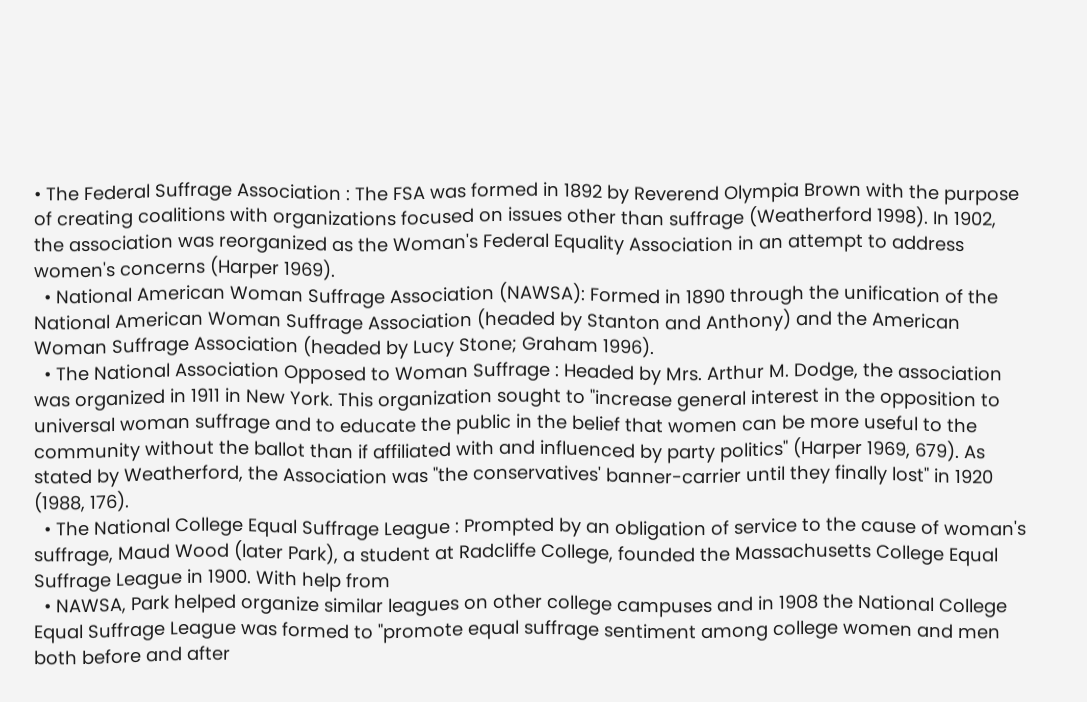• The Federal Suffrage Association : The FSA was formed in 1892 by Reverend Olympia Brown with the purpose of creating coalitions with organizations focused on issues other than suffrage (Weatherford 1998). In 1902, the association was reorganized as the Woman's Federal Equality Association in an attempt to address women's concerns (Harper 1969).
  • National American Woman Suffrage Association (NAWSA): Formed in 1890 through the unification of the National American Woman Suffrage Association (headed by Stanton and Anthony) and the American Woman Suffrage Association (headed by Lucy Stone; Graham 1996).
  • The National Association Opposed to Woman Suffrage : Headed by Mrs. Arthur M. Dodge, the association was organized in 1911 in New York. This organization sought to "increase general interest in the opposition to universal woman suffrage and to educate the public in the belief that women can be more useful to the community without the ballot than if affiliated with and influenced by party politics" (Harper 1969, 679). As stated by Weatherford, the Association was "the conservatives' banner-carrier until they finally lost" in 1920 (1988, 176).
  • The National College Equal Suffrage League : Prompted by an obligation of service to the cause of woman's suffrage, Maud Wood (later Park), a student at Radcliffe College, founded the Massachusetts College Equal Suffrage League in 1900. With help from
  • NAWSA, Park helped organize similar leagues on other college campuses and in 1908 the National College Equal Suffrage League was formed to "promote equal suffrage sentiment among college women and men both before and after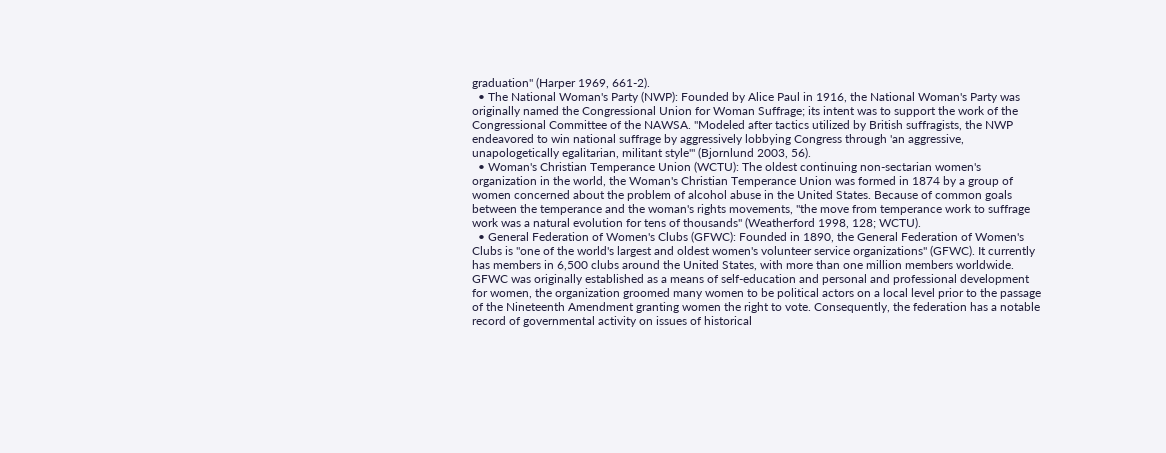graduation" (Harper 1969, 661-2).
  • The National Woman's Party (NWP): Founded by Alice Paul in 1916, the National Woman's Party was originally named the Congressional Union for Woman Suffrage; its intent was to support the work of the Congressional Committee of the NAWSA. "Modeled after tactics utilized by British suffragists, the NWP endeavored to win national suffrage by aggressively lobbying Congress through 'an aggressive, unapologetically egalitarian, militant style'" (Bjornlund 2003, 56).
  • Woman's Christian Temperance Union (WCTU): The oldest continuing non-sectarian women's organization in the world, the Woman's Christian Temperance Union was formed in 1874 by a group of women concerned about the problem of alcohol abuse in the United States. Because of common goals between the temperance and the woman's rights movements, "the move from temperance work to suffrage work was a natural evolution for tens of thousands" (Weatherford 1998, 128; WCTU).
  • General Federation of Women's Clubs (GFWC): Founded in 1890, the General Federation of Women's Clubs is "one of the world's largest and oldest women's volunteer service organizations" (GFWC). It currently has members in 6,500 clubs around the United States, with more than one million members worldwide. GFWC was originally established as a means of self-education and personal and professional development for women, the organization groomed many women to be political actors on a local level prior to the passage of the Nineteenth Amendment granting women the right to vote. Consequently, the federation has a notable record of governmental activity on issues of historical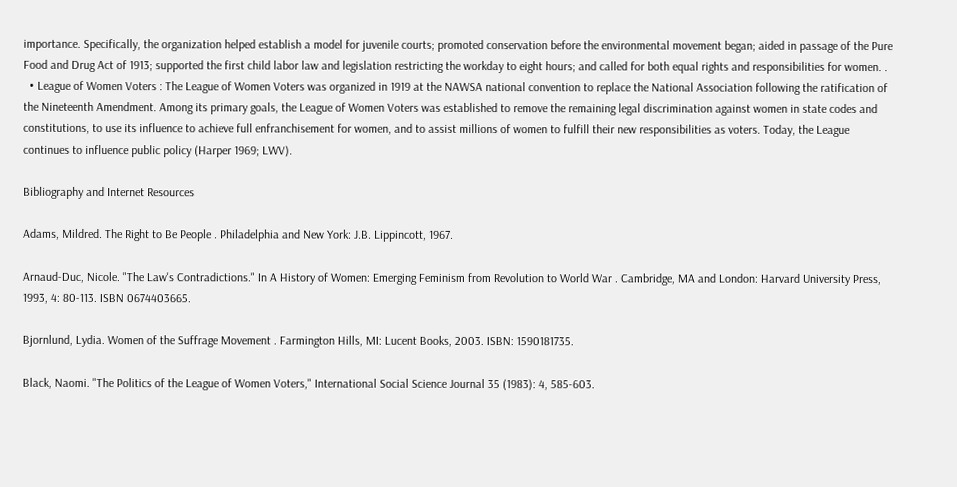importance. Specifically, the organization helped establish a model for juvenile courts; promoted conservation before the environmental movement began; aided in passage of the Pure Food and Drug Act of 1913; supported the first child labor law and legislation restricting the workday to eight hours; and called for both equal rights and responsibilities for women. .
  • League of Women Voters : The League of Women Voters was organized in 1919 at the NAWSA national convention to replace the National Association following the ratification of the Nineteenth Amendment. Among its primary goals, the League of Women Voters was established to remove the remaining legal discrimination against women in state codes and constitutions, to use its influence to achieve full enfranchisement for women, and to assist millions of women to fulfill their new responsibilities as voters. Today, the League continues to influence public policy (Harper 1969; LWV).

Bibliography and Internet Resources

Adams, Mildred. The Right to Be People . Philadelphia and New York: J.B. Lippincott, 1967.

Arnaud-Duc, Nicole. "The Law's Contradictions." In A History of Women: Emerging Feminism from Revolution to World War . Cambridge, MA and London: Harvard University Press, 1993, 4: 80-113. ISBN 0674403665.

Bjornlund, Lydia. Women of the Suffrage Movement . Farmington Hills, MI: Lucent Books, 2003. ISBN: 1590181735.

Black, Naomi. "The Politics of the League of Women Voters," International Social Science Journal 35 (1983): 4, 585-603.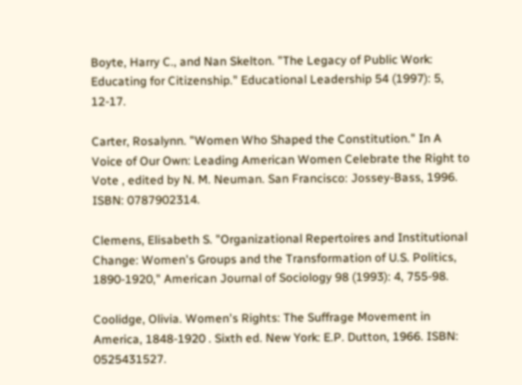Boyte, Harry C., and Nan Skelton. "The Legacy of Public Work: Educating for Citizenship." Educational Leadership 54 (1997): 5, 12-17.

Carter, Rosalynn. "Women Who Shaped the Constitution." In A Voice of Our Own: Leading American Women Celebrate the Right to Vote , edited by N. M. Neuman. San Francisco: Jossey-Bass, 1996. ISBN: 0787902314.

Clemens, Elisabeth S. "Organizational Repertoires and Institutional Change: Women's Groups and the Transformation of U.S. Politics, 1890-1920," American Journal of Sociology 98 (1993): 4, 755-98.

Coolidge, Olivia. Women's Rights: The Suffrage Movement in America, 1848-1920 . Sixth ed. New York: E.P. Dutton, 1966. ISBN: 0525431527.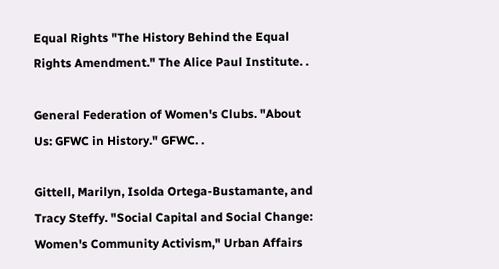Equal Rights "The History Behind the Equal Rights Amendment." The Alice Paul Institute. .

General Federation of Women's Clubs. "About Us: GFWC in History." GFWC. .

Gittell, Marilyn, Isolda Ortega-Bustamante, and Tracy Steffy. "Social Capital and Social Change: Women's Community Activism," Urban Affairs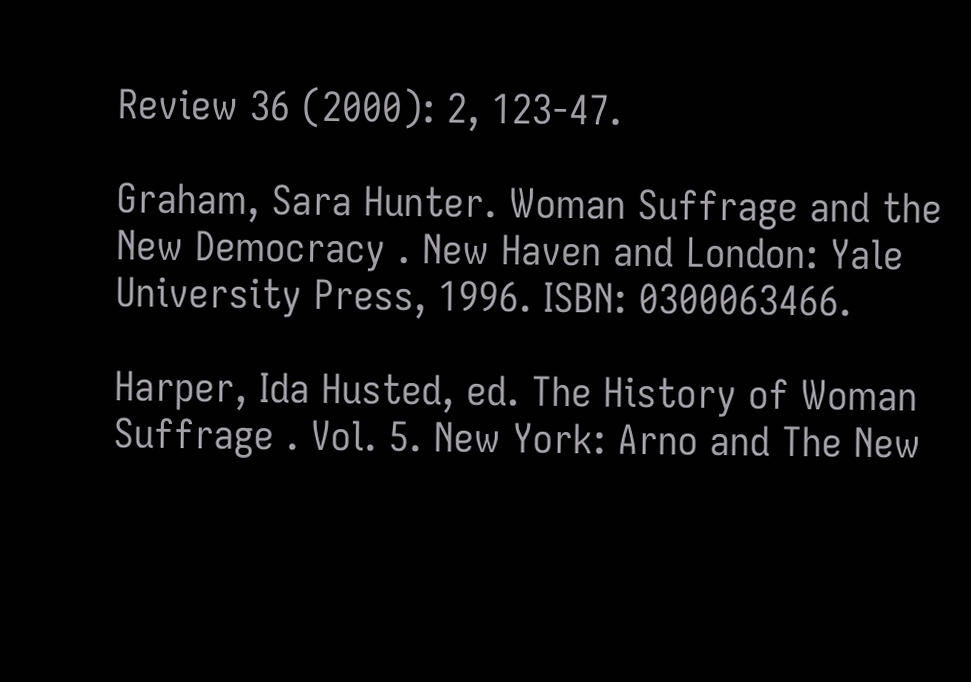Review 36 (2000): 2, 123-47.

Graham, Sara Hunter. Woman Suffrage and the New Democracy . New Haven and London: Yale University Press, 1996. ISBN: 0300063466.

Harper, Ida Husted, ed. The History of Woman Suffrage . Vol. 5. New York: Arno and The New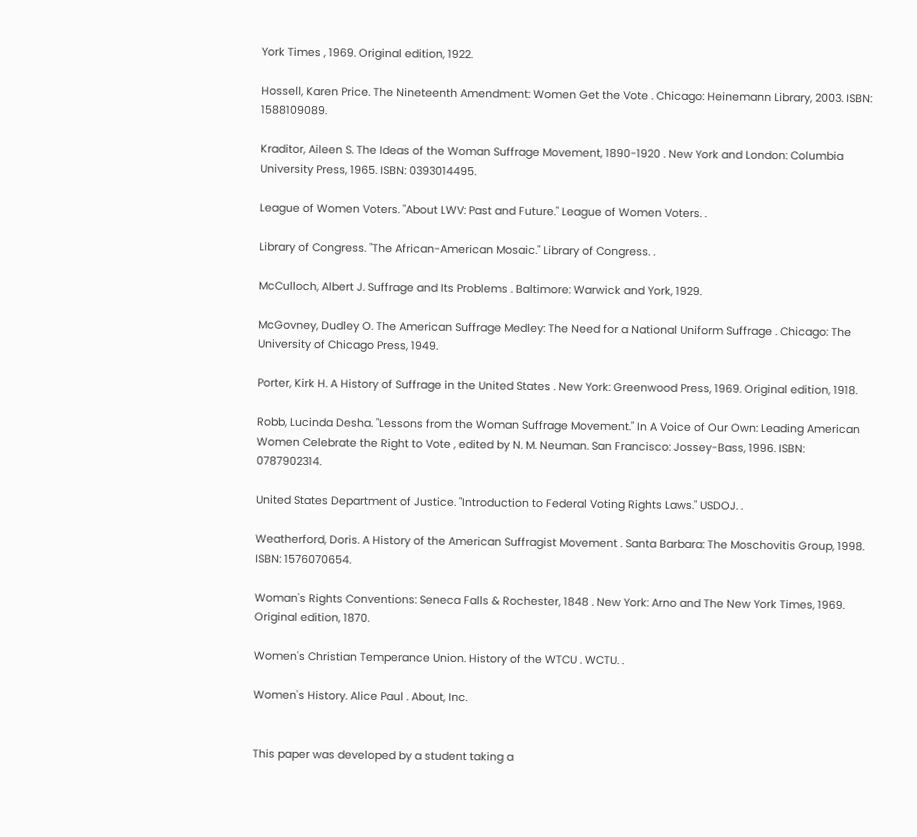York Times , 1969. Original edition, 1922.

Hossell, Karen Price. The Nineteenth Amendment: Women Get the Vote . Chicago: Heinemann Library, 2003. ISBN: 1588109089.

Kraditor, Aileen S. The Ideas of the Woman Suffrage Movement, 1890-1920 . New York and London: Columbia University Press, 1965. ISBN: 0393014495.

League of Women Voters. "About LWV: Past and Future." League of Women Voters. .

Library of Congress. "The African-American Mosaic." Library of Congress. .

McCulloch, Albert J. Suffrage and Its Problems . Baltimore: Warwick and York, 1929.

McGovney, Dudley O. The American Suffrage Medley: The Need for a National Uniform Suffrage . Chicago: The University of Chicago Press, 1949.

Porter, Kirk H. A History of Suffrage in the United States . New York: Greenwood Press, 1969. Original edition, 1918.

Robb, Lucinda Desha. "Lessons from the Woman Suffrage Movement." In A Voice of Our Own: Leading American Women Celebrate the Right to Vote , edited by N. M. Neuman. San Francisco: Jossey-Bass, 1996. ISBN: 0787902314.

United States Department of Justice. "Introduction to Federal Voting Rights Laws." USDOJ. .

Weatherford, Doris. A History of the American Suffragist Movement . Santa Barbara: The Moschovitis Group, 1998. ISBN: 1576070654.

Woman's Rights Conventions: Seneca Falls & Rochester, 1848 . New York: Arno and The New York Times, 1969. Original edition, 1870.

Women's Christian Temperance Union. History of the WTCU . WCTU. .

Women's History. Alice Paul . About, Inc.


This paper was developed by a student taking a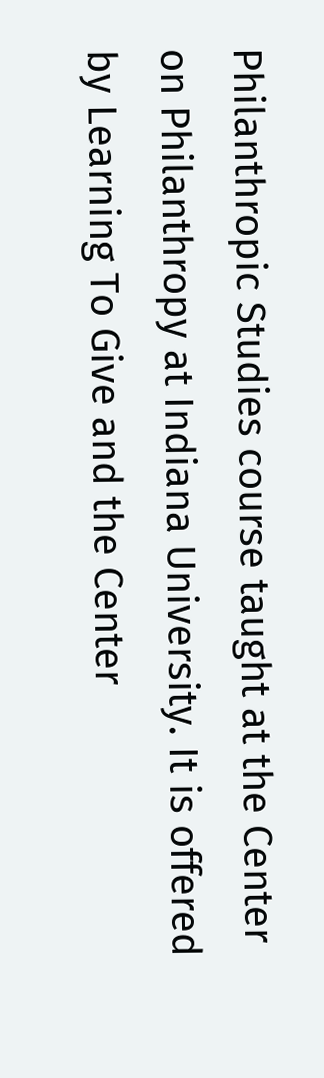Philanthropic Studies course taught at the Center on Philanthropy at Indiana University. It is offered by Learning To Give and the Center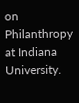on Philanthropy at Indiana University.